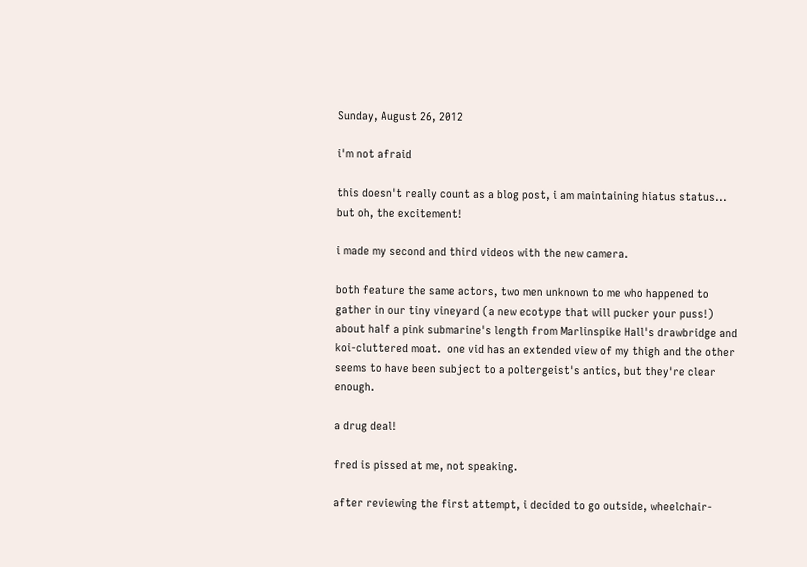Sunday, August 26, 2012

i'm not afraid

this doesn't really count as a blog post, i am maintaining hiatus status... but oh, the excitement!

i made my second and third videos with the new camera.

both feature the same actors, two men unknown to me who happened to gather in our tiny vineyard (a new ecotype that will pucker your puss!) about half a pink submarine's length from Marlinspike Hall's drawbridge and koi-cluttered moat.  one vid has an extended view of my thigh and the other seems to have been subject to a poltergeist's antics, but they're clear enough.

a drug deal!

fred is pissed at me, not speaking.

after reviewing the first attempt, i decided to go outside, wheelchair-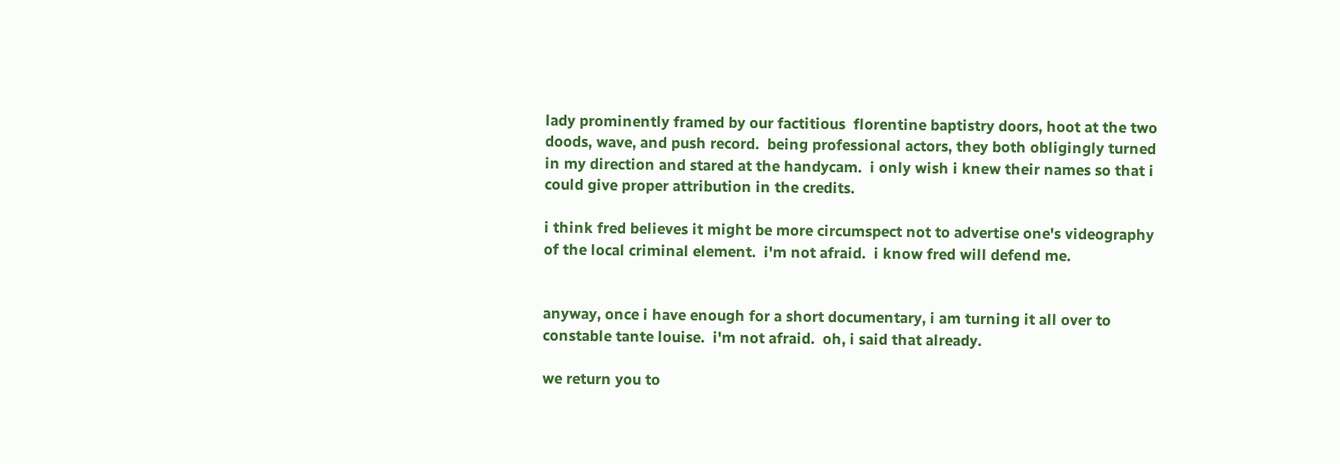lady prominently framed by our factitious  florentine baptistry doors, hoot at the two doods, wave, and push record.  being professional actors, they both obligingly turned in my direction and stared at the handycam.  i only wish i knew their names so that i could give proper attribution in the credits.

i think fred believes it might be more circumspect not to advertise one's videography of the local criminal element.  i'm not afraid.  i know fred will defend me.


anyway, once i have enough for a short documentary, i am turning it all over to constable tante louise.  i'm not afraid.  oh, i said that already.

we return you to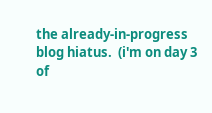the already-in-progress blog hiatus.  (i'm on day 3 of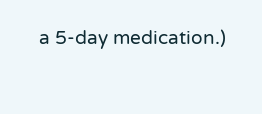a 5-day medication.)